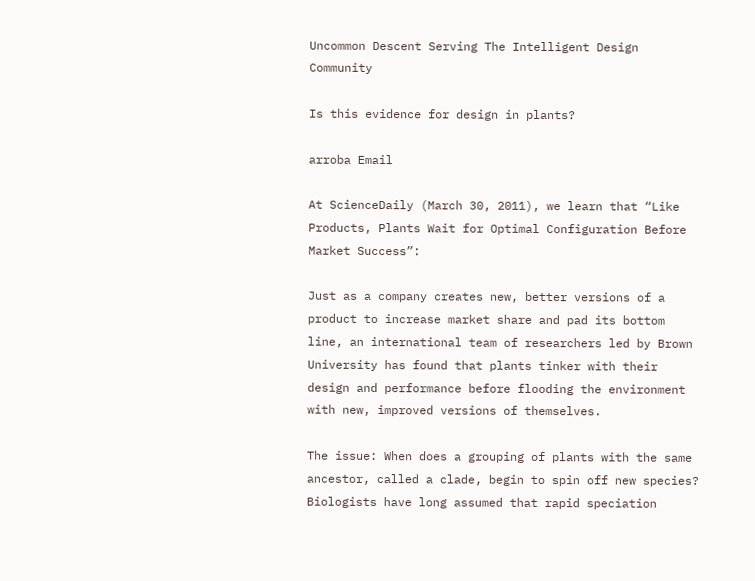Uncommon Descent Serving The Intelligent Design Community

Is this evidence for design in plants?

arroba Email

At ScienceDaily (March 30, 2011), we learn that “Like Products, Plants Wait for Optimal Configuration Before Market Success”:

Just as a company creates new, better versions of a product to increase market share and pad its bottom line, an international team of researchers led by Brown University has found that plants tinker with their design and performance before flooding the environment with new, improved versions of themselves.

The issue: When does a grouping of plants with the same ancestor, called a clade, begin to spin off new species? Biologists have long assumed that rapid speciation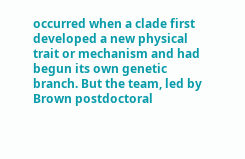occurred when a clade first developed a new physical trait or mechanism and had begun its own genetic branch. But the team, led by Brown postdoctoral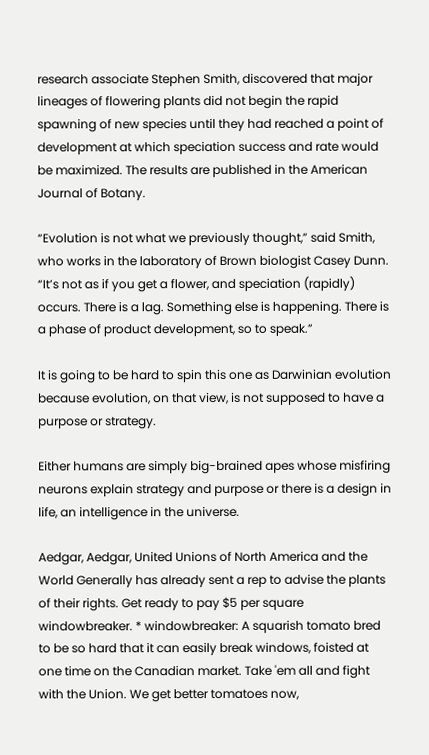research associate Stephen Smith, discovered that major lineages of flowering plants did not begin the rapid spawning of new species until they had reached a point of development at which speciation success and rate would be maximized. The results are published in the American Journal of Botany.

“Evolution is not what we previously thought,” said Smith, who works in the laboratory of Brown biologist Casey Dunn. “It’s not as if you get a flower, and speciation (rapidly) occurs. There is a lag. Something else is happening. There is a phase of product development, so to speak.”

It is going to be hard to spin this one as Darwinian evolution because evolution, on that view, is not supposed to have a purpose or strategy.

Either humans are simply big-brained apes whose misfiring neurons explain strategy and purpose or there is a design in life, an intelligence in the universe.

Aedgar, Aedgar, United Unions of North America and the World Generally has already sent a rep to advise the plants of their rights. Get ready to pay $5 per square windowbreaker. * windowbreaker: A squarish tomato bred to be so hard that it can easily break windows, foisted at one time on the Canadian market. Take 'em all and fight with the Union. We get better tomatoes now,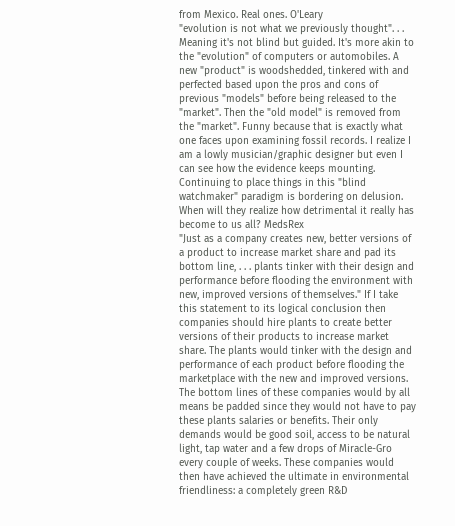from Mexico. Real ones. O'Leary
"evolution is not what we previously thought". . . Meaning it's not blind but guided. It's more akin to the "evolution" of computers or automobiles. A new "product" is woodshedded, tinkered with and perfected based upon the pros and cons of previous "models" before being released to the "market". Then the "old model" is removed from the "market". Funny because that is exactly what one faces upon examining fossil records. I realize I am a lowly musician/graphic designer but even I can see how the evidence keeps mounting. Continuing to place things in this "blind watchmaker" paradigm is bordering on delusion. When will they realize how detrimental it really has become to us all? MedsRex
"Just as a company creates new, better versions of a product to increase market share and pad its bottom line, . . . plants tinker with their design and performance before flooding the environment with new, improved versions of themselves." If I take this statement to its logical conclusion then companies should hire plants to create better versions of their products to increase market share. The plants would tinker with the design and performance of each product before flooding the marketplace with the new and improved versions. The bottom lines of these companies would by all means be padded since they would not have to pay these plants salaries or benefits. Their only demands would be good soil, access to be natural light, tap water and a few drops of Miracle-Gro every couple of weeks. These companies would then have achieved the ultimate in environmental friendliness: a completely green R&D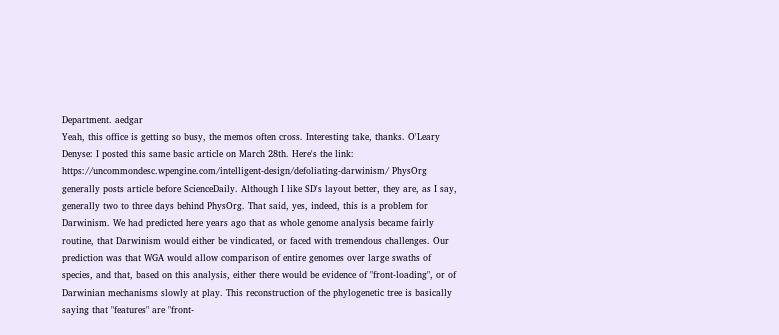Department. aedgar
Yeah, this office is getting so busy, the memos often cross. Interesting take, thanks. O'Leary
Denyse: I posted this same basic article on March 28th. Here's the link: https://uncommondesc.wpengine.com/intelligent-design/defoliating-darwinism/ PhysOrg generally posts article before ScienceDaily. Although I like SD's layout better, they are, as I say, generally two to three days behind PhysOrg. That said, yes, indeed, this is a problem for Darwinism. We had predicted here years ago that as whole genome analysis became fairly routine, that Darwinism would either be vindicated, or faced with tremendous challenges. Our prediction was that WGA would allow comparison of entire genomes over large swaths of species, and that, based on this analysis, either there would be evidence of "front-loading", or of Darwinian mechanisms slowly at play. This reconstruction of the phylogenetic tree is basically saying that "features" are "front-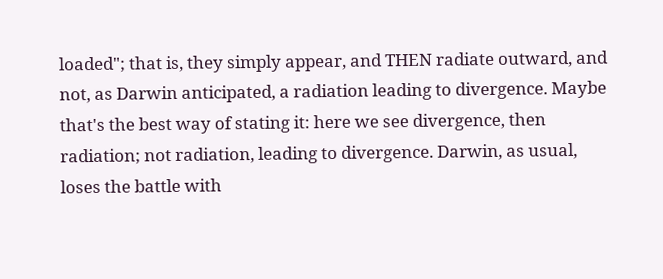loaded"; that is, they simply appear, and THEN radiate outward, and not, as Darwin anticipated, a radiation leading to divergence. Maybe that's the best way of stating it: here we see divergence, then radiation; not radiation, leading to divergence. Darwin, as usual, loses the battle with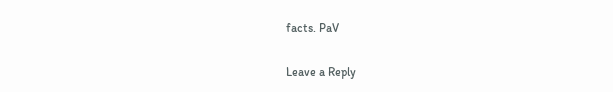facts. PaV

Leave a Reply